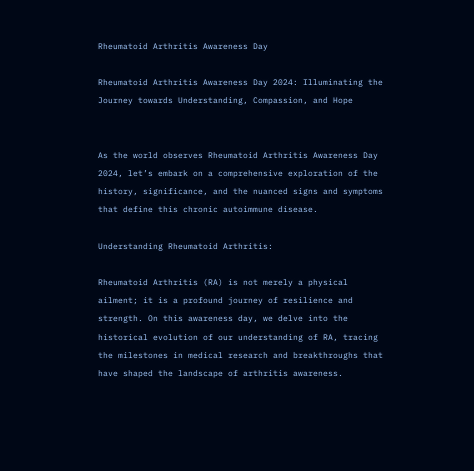Rheumatoid Arthritis Awareness Day

Rheumatoid Arthritis Awareness Day 2024: Illuminating the Journey towards Understanding, Compassion, and Hope


As the world observes Rheumatoid Arthritis Awareness Day 2024, let’s embark on a comprehensive exploration of the history, significance, and the nuanced signs and symptoms that define this chronic autoimmune disease.

Understanding Rheumatoid Arthritis:

Rheumatoid Arthritis (RA) is not merely a physical ailment; it is a profound journey of resilience and strength. On this awareness day, we delve into the historical evolution of our understanding of RA, tracing the milestones in medical research and breakthroughs that have shaped the landscape of arthritis awareness.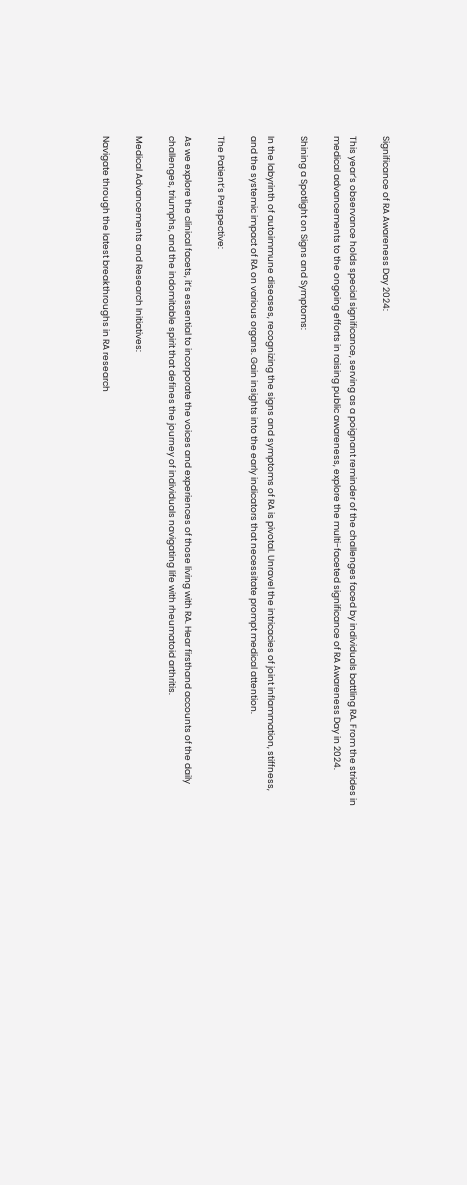Significance of RA Awareness Day 2024:

This year’s observance holds special significance, serving as a poignant reminder of the challenges faced by individuals battling RA. From the strides in medical advancements to the ongoing efforts in raising public awareness, explore the multi-faceted significance of RA Awareness Day in 2024.

Shining a Spotlight on Signs and Symptoms:

In the labyrinth of autoimmune diseases, recognizing the signs and symptoms of RA is pivotal. Unravel the intricacies of joint inflammation, stiffness, and the systemic impact of RA on various organs. Gain insights into the early indicators that necessitate prompt medical attention.

The Patient’s Perspective:

As we explore the clinical facets, it’s essential to incorporate the voices and experiences of those living with RA. Hear firsthand accounts of the daily challenges, triumphs, and the indomitable spirit that defines the journey of individuals navigating life with rheumatoid arthritis.

Medical Advancements and Research Initiatives:

Navigate through the latest breakthroughs in RA research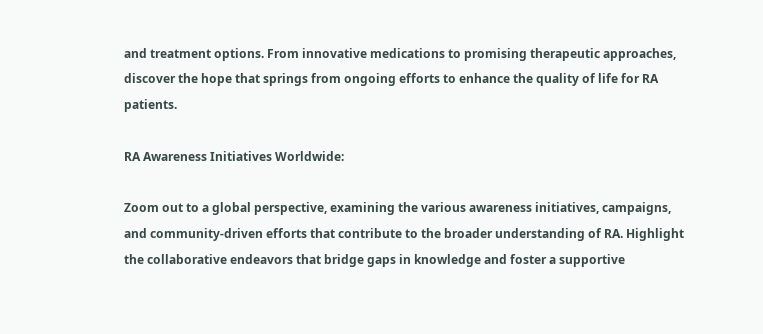and treatment options. From innovative medications to promising therapeutic approaches, discover the hope that springs from ongoing efforts to enhance the quality of life for RA patients.

RA Awareness Initiatives Worldwide:

Zoom out to a global perspective, examining the various awareness initiatives, campaigns, and community-driven efforts that contribute to the broader understanding of RA. Highlight the collaborative endeavors that bridge gaps in knowledge and foster a supportive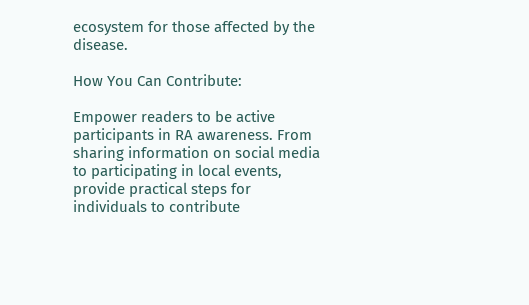ecosystem for those affected by the disease.

How You Can Contribute:

Empower readers to be active participants in RA awareness. From sharing information on social media to participating in local events, provide practical steps for individuals to contribute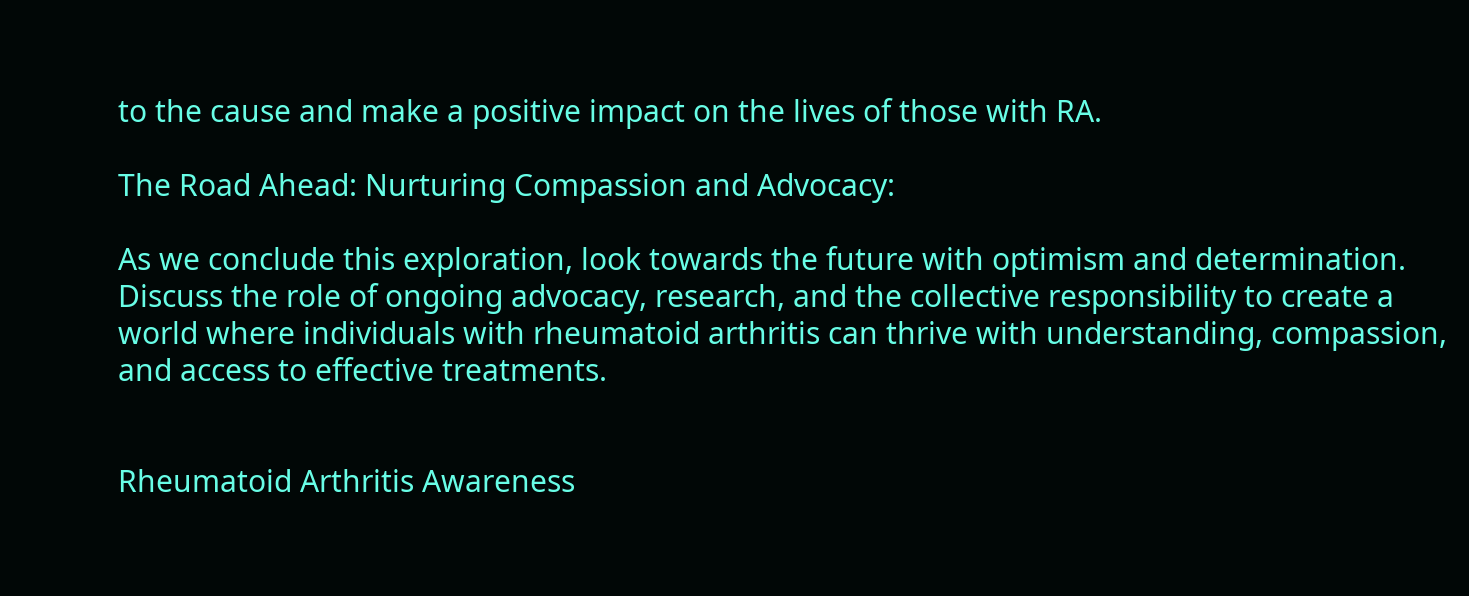to the cause and make a positive impact on the lives of those with RA.

The Road Ahead: Nurturing Compassion and Advocacy:

As we conclude this exploration, look towards the future with optimism and determination. Discuss the role of ongoing advocacy, research, and the collective responsibility to create a world where individuals with rheumatoid arthritis can thrive with understanding, compassion, and access to effective treatments.


Rheumatoid Arthritis Awareness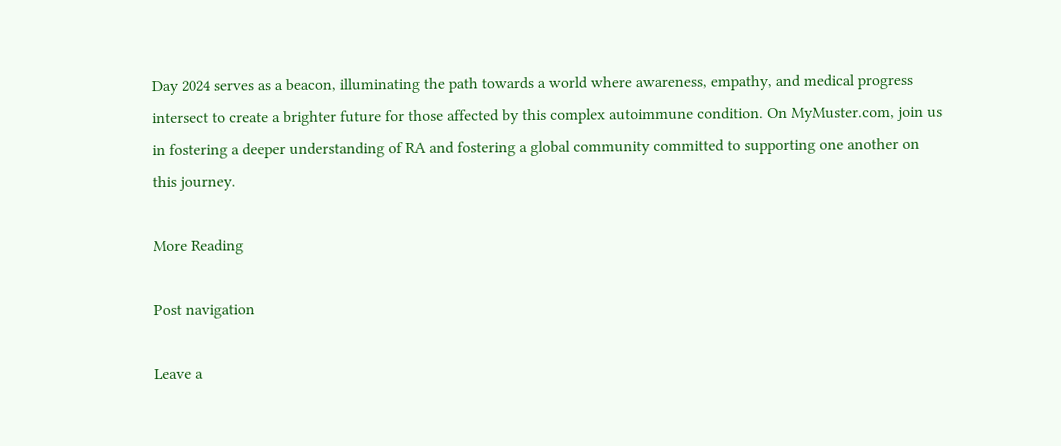Day 2024 serves as a beacon, illuminating the path towards a world where awareness, empathy, and medical progress intersect to create a brighter future for those affected by this complex autoimmune condition. On MyMuster.com, join us in fostering a deeper understanding of RA and fostering a global community committed to supporting one another on this journey.

More Reading

Post navigation

Leave a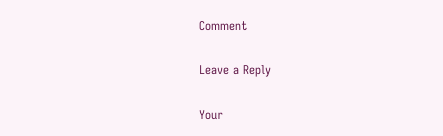Comment

Leave a Reply

Your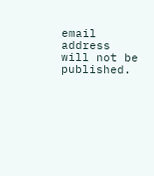email address will not be published.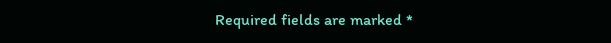Required fields are marked *